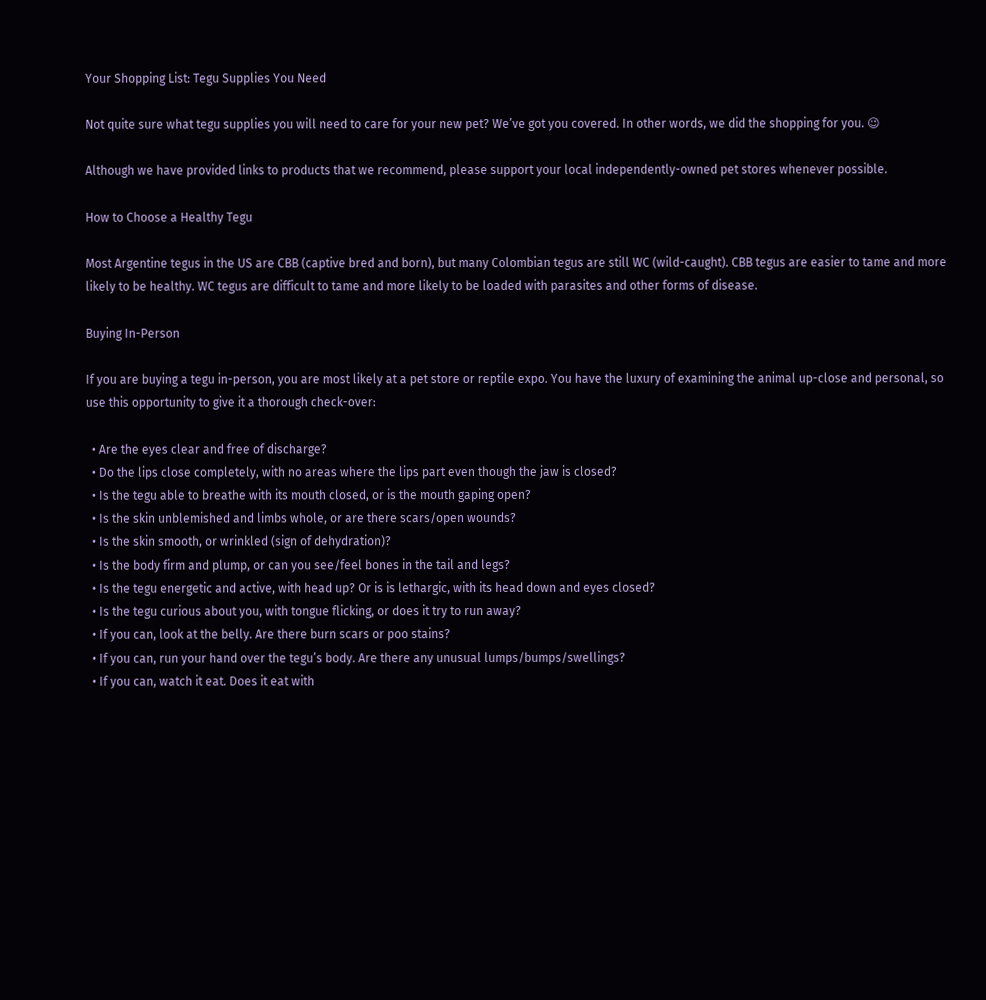Your Shopping List: Tegu Supplies You Need

Not quite sure what tegu supplies you will need to care for your new pet? We’ve got you covered. In other words, we did the shopping for you. 😉

Although we have provided links to products that we recommend, please support your local independently-owned pet stores whenever possible.

How to Choose a Healthy Tegu

Most Argentine tegus in the US are CBB (captive bred and born), but many Colombian tegus are still WC (wild-caught). CBB tegus are easier to tame and more likely to be healthy. WC tegus are difficult to tame and more likely to be loaded with parasites and other forms of disease.

Buying In-Person

If you are buying a tegu in-person, you are most likely at a pet store or reptile expo. You have the luxury of examining the animal up-close and personal, so use this opportunity to give it a thorough check-over:

  • Are the eyes clear and free of discharge?
  • Do the lips close completely, with no areas where the lips part even though the jaw is closed?
  • Is the tegu able to breathe with its mouth closed, or is the mouth gaping open?
  • Is the skin unblemished and limbs whole, or are there scars/open wounds?
  • Is the skin smooth, or wrinkled (sign of dehydration)?
  • Is the body firm and plump, or can you see/feel bones in the tail and legs?
  • Is the tegu energetic and active, with head up? Or is is lethargic, with its head down and eyes closed?
  • Is the tegu curious about you, with tongue flicking, or does it try to run away?
  • If you can, look at the belly. Are there burn scars or poo stains?
  • If you can, run your hand over the tegu’s body. Are there any unusual lumps/bumps/swellings?
  • If you can, watch it eat. Does it eat with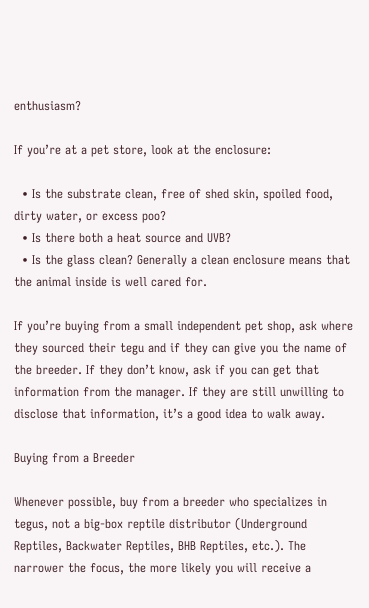enthusiasm?

If you’re at a pet store, look at the enclosure:

  • Is the substrate clean, free of shed skin, spoiled food, dirty water, or excess poo?
  • Is there both a heat source and UVB?
  • Is the glass clean? Generally a clean enclosure means that the animal inside is well cared for.

If you’re buying from a small independent pet shop, ask where they sourced their tegu and if they can give you the name of the breeder. If they don’t know, ask if you can get that information from the manager. If they are still unwilling to disclose that information, it’s a good idea to walk away.

Buying from a Breeder

Whenever possible, buy from a breeder who specializes in tegus, not a big-box reptile distributor (Underground Reptiles, Backwater Reptiles, BHB Reptiles, etc.). The narrower the focus, the more likely you will receive a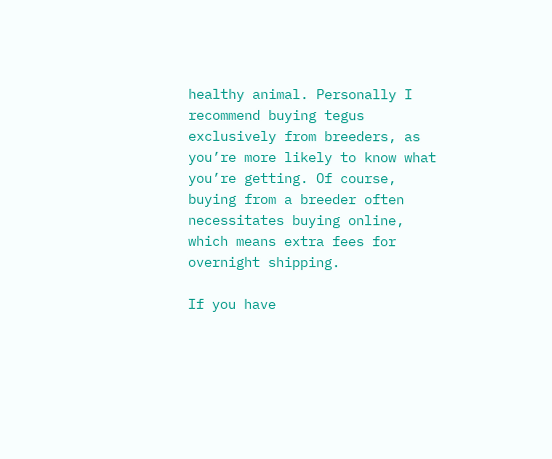healthy animal. Personally I recommend buying tegus exclusively from breeders, as you’re more likely to know what you’re getting. Of course, buying from a breeder often necessitates buying online, which means extra fees for overnight shipping.

If you have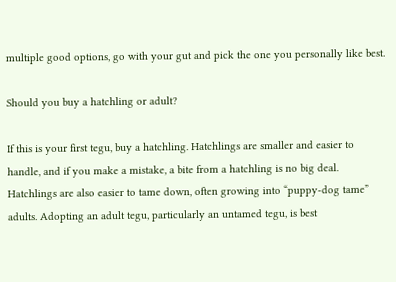multiple good options, go with your gut and pick the one you personally like best.

Should you buy a hatchling or adult?

If this is your first tegu, buy a hatchling. Hatchlings are smaller and easier to handle, and if you make a mistake, a bite from a hatchling is no big deal. Hatchlings are also easier to tame down, often growing into “puppy-dog tame” adults. Adopting an adult tegu, particularly an untamed tegu, is best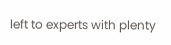left to experts with plenty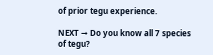of prior tegu experience.

NEXT → Do you know all 7 species of tegu?